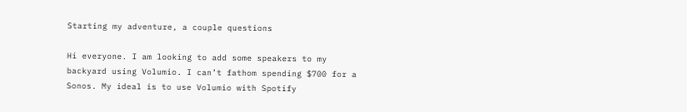Starting my adventure, a couple questions

Hi everyone. I am looking to add some speakers to my backyard using Volumio. I can’t fathom spending $700 for a Sonos. My ideal is to use Volumio with Spotify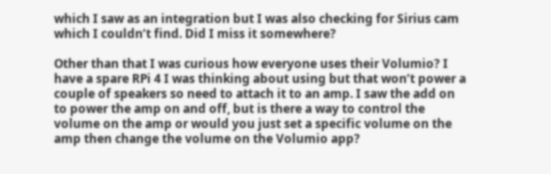which I saw as an integration but I was also checking for Sirius cam which I couldn’t find. Did I miss it somewhere?

Other than that I was curious how everyone uses their Volumio? I have a spare RPi 4 I was thinking about using but that won’t power a couple of speakers so need to attach it to an amp. I saw the add on to power the amp on and off, but is there a way to control the volume on the amp or would you just set a specific volume on the amp then change the volume on the Volumio app?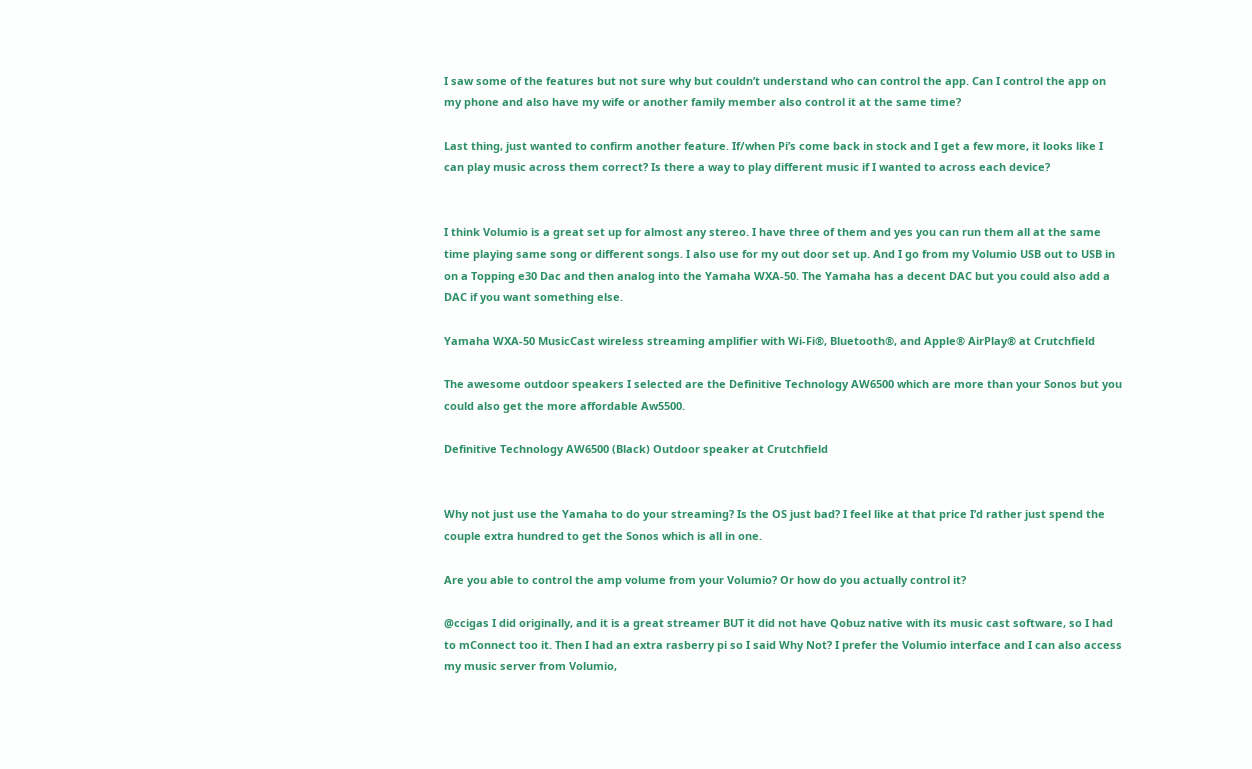I saw some of the features but not sure why but couldn’t understand who can control the app. Can I control the app on my phone and also have my wife or another family member also control it at the same time?

Last thing, just wanted to confirm another feature. If/when Pi’s come back in stock and I get a few more, it looks like I can play music across them correct? Is there a way to play different music if I wanted to across each device?


I think Volumio is a great set up for almost any stereo. I have three of them and yes you can run them all at the same time playing same song or different songs. I also use for my out door set up. And I go from my Volumio USB out to USB in on a Topping e30 Dac and then analog into the Yamaha WXA-50. The Yamaha has a decent DAC but you could also add a DAC if you want something else.

Yamaha WXA-50 MusicCast wireless streaming amplifier with Wi-Fi®, Bluetooth®, and Apple® AirPlay® at Crutchfield

The awesome outdoor speakers I selected are the Definitive Technology AW6500 which are more than your Sonos but you could also get the more affordable Aw5500.

Definitive Technology AW6500 (Black) Outdoor speaker at Crutchfield


Why not just use the Yamaha to do your streaming? Is the OS just bad? I feel like at that price I’d rather just spend the couple extra hundred to get the Sonos which is all in one.

Are you able to control the amp volume from your Volumio? Or how do you actually control it?

@ccigas I did originally, and it is a great streamer BUT it did not have Qobuz native with its music cast software, so I had to mConnect too it. Then I had an extra rasberry pi so I said Why Not? I prefer the Volumio interface and I can also access my music server from Volumio,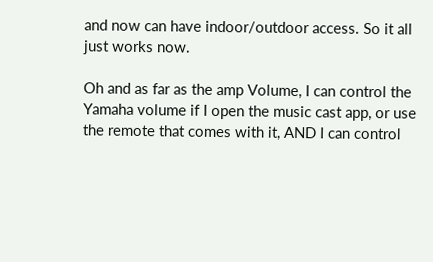and now can have indoor/outdoor access. So it all just works now.

Oh and as far as the amp Volume, I can control the Yamaha volume if I open the music cast app, or use the remote that comes with it, AND I can control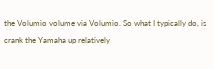the Volumio volume via Volumio. So what I typically do, is crank the Yamaha up relatively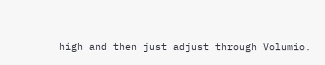high and then just adjust through Volumio.